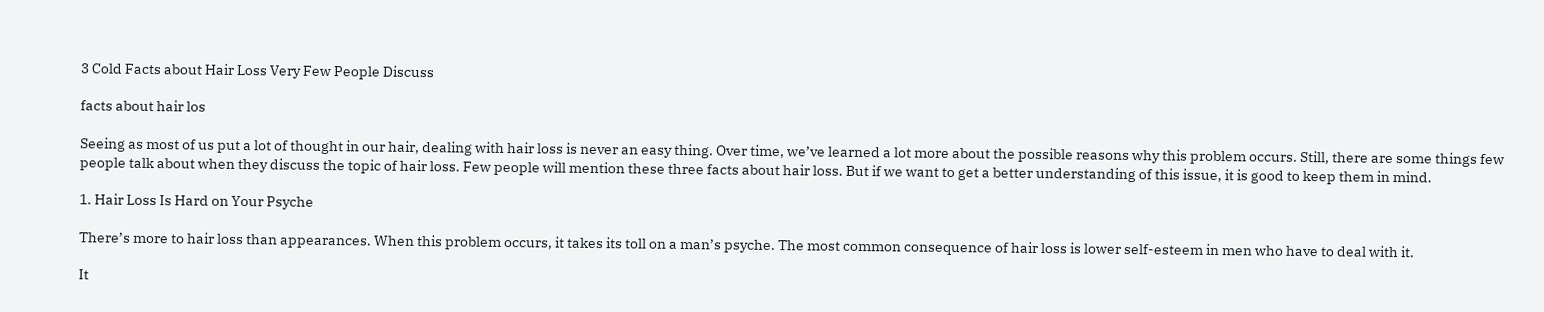3 Cold Facts about Hair Loss Very Few People Discuss

facts about hair los

Seeing as most of us put a lot of thought in our hair, dealing with hair loss is never an easy thing. Over time, we’ve learned a lot more about the possible reasons why this problem occurs. Still, there are some things few people talk about when they discuss the topic of hair loss. Few people will mention these three facts about hair loss. But if we want to get a better understanding of this issue, it is good to keep them in mind.

1. Hair Loss Is Hard on Your Psyche

There’s more to hair loss than appearances. When this problem occurs, it takes its toll on a man’s psyche. The most common consequence of hair loss is lower self-esteem in men who have to deal with it.

It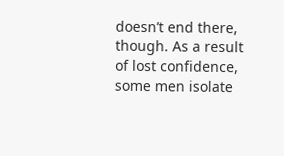doesn’t end there, though. As a result of lost confidence, some men isolate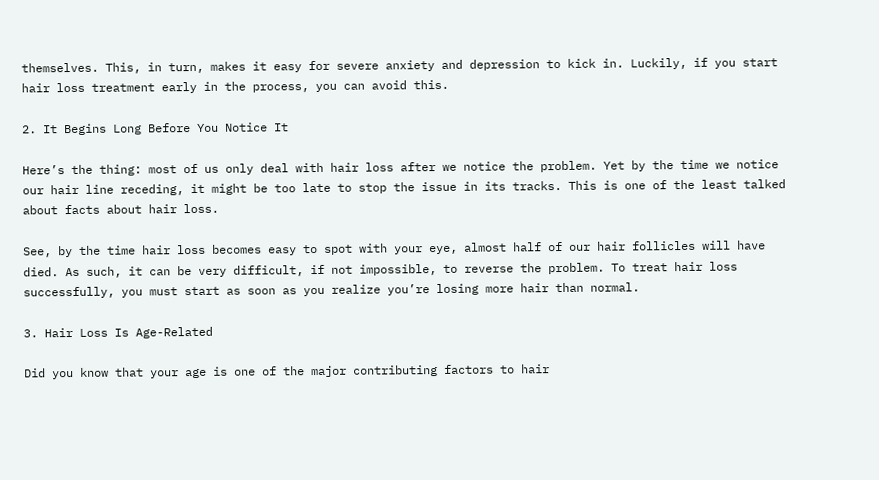themselves. This, in turn, makes it easy for severe anxiety and depression to kick in. Luckily, if you start hair loss treatment early in the process, you can avoid this.

2. It Begins Long Before You Notice It

Here’s the thing: most of us only deal with hair loss after we notice the problem. Yet by the time we notice our hair line receding, it might be too late to stop the issue in its tracks. This is one of the least talked about facts about hair loss.

See, by the time hair loss becomes easy to spot with your eye, almost half of our hair follicles will have died. As such, it can be very difficult, if not impossible, to reverse the problem. To treat hair loss successfully, you must start as soon as you realize you’re losing more hair than normal.

3. Hair Loss Is Age-Related

Did you know that your age is one of the major contributing factors to hair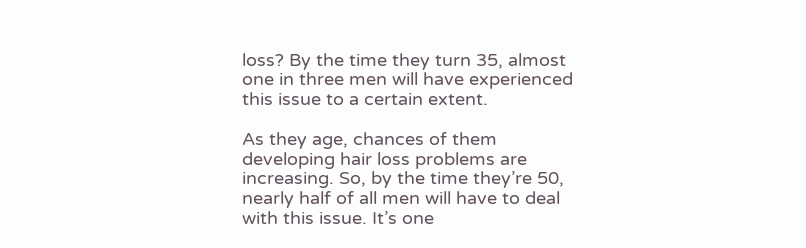loss? By the time they turn 35, almost one in three men will have experienced this issue to a certain extent.

As they age, chances of them developing hair loss problems are increasing. So, by the time they’re 50, nearly half of all men will have to deal with this issue. It’s one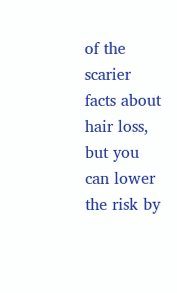of the scarier facts about hair loss, but you can lower the risk by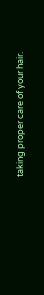taking proper care of your hair.